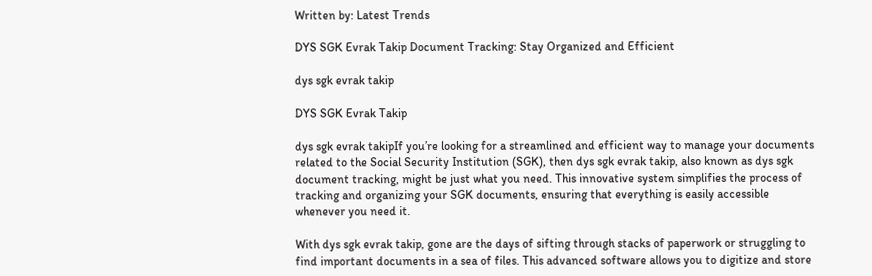Written by: Latest Trends

DYS SGK Evrak Takip Document Tracking: Stay Organized and Efficient

dys sgk evrak takip

DYS SGK Evrak Takip

dys sgk evrak takipIf you’re looking for a streamlined and efficient way to manage your documents related to the Social Security Institution (SGK), then dys sgk evrak takip, also known as dys sgk document tracking, might be just what you need. This innovative system simplifies the process of tracking and organizing your SGK documents, ensuring that everything is easily accessible whenever you need it.

With dys sgk evrak takip, gone are the days of sifting through stacks of paperwork or struggling to find important documents in a sea of files. This advanced software allows you to digitize and store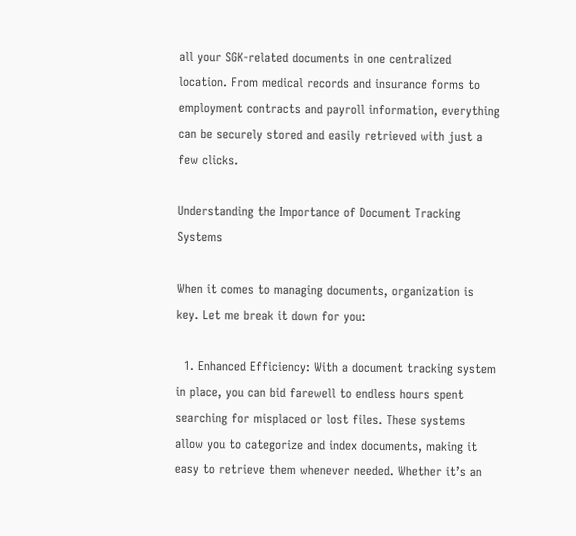all your SGK-related documents in one centralized location. From medical records and insurance forms to employment contracts and payroll information, everything can be securely stored and easily retrieved with just a few clicks.

Understanding the Importance of Document Tracking Systems

When it comes to managing documents, organization is key. Let me break it down for you:

  1. Enhanced Efficiency: With a document tracking system in place, you can bid farewell to endless hours spent searching for misplaced or lost files. These systems allow you to categorize and index documents, making it easy to retrieve them whenever needed. Whether it’s an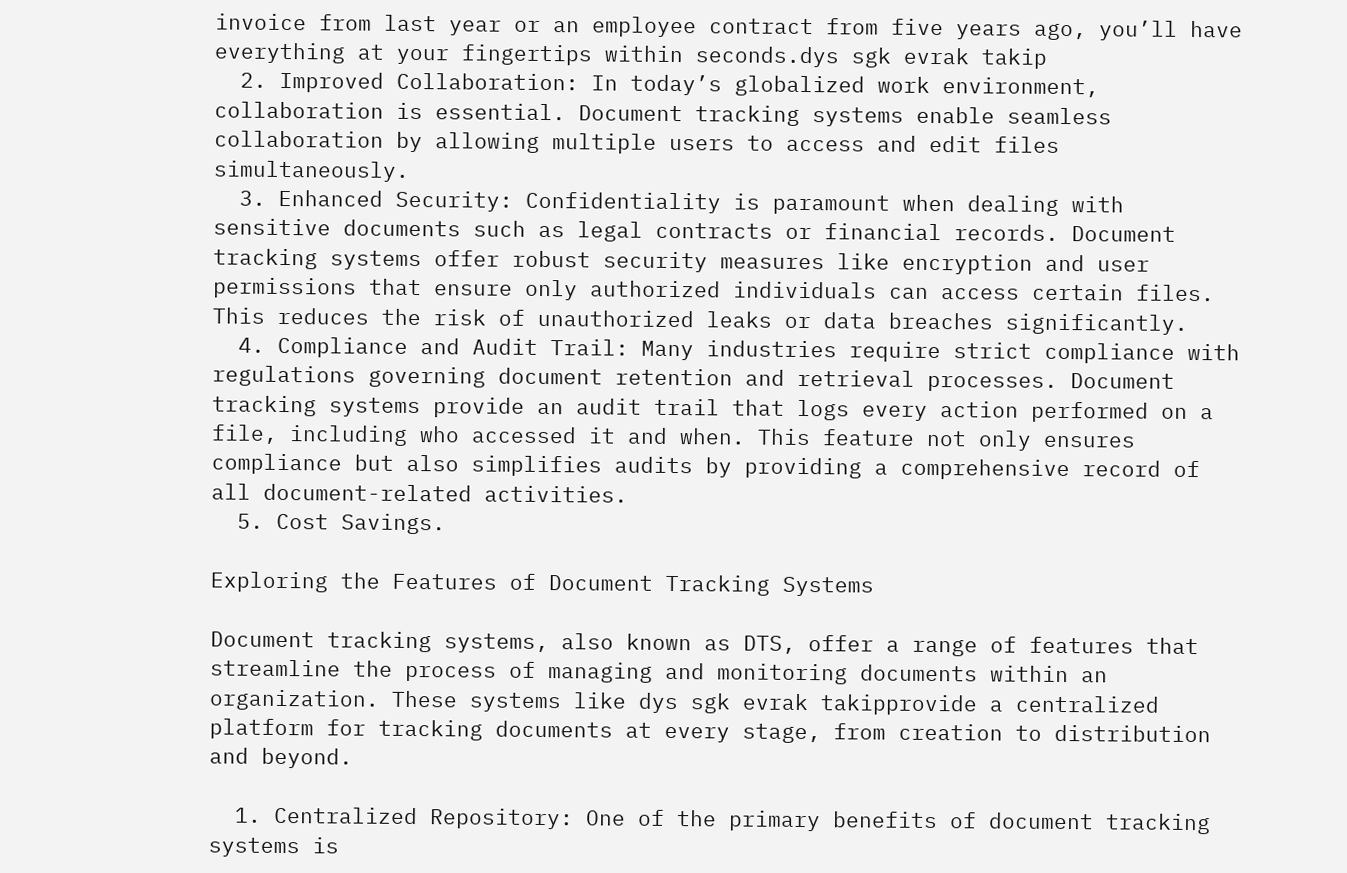invoice from last year or an employee contract from five years ago, you’ll have everything at your fingertips within seconds.dys sgk evrak takip
  2. Improved Collaboration: In today’s globalized work environment, collaboration is essential. Document tracking systems enable seamless collaboration by allowing multiple users to access and edit files simultaneously.
  3. Enhanced Security: Confidentiality is paramount when dealing with sensitive documents such as legal contracts or financial records. Document tracking systems offer robust security measures like encryption and user permissions that ensure only authorized individuals can access certain files. This reduces the risk of unauthorized leaks or data breaches significantly.
  4. Compliance and Audit Trail: Many industries require strict compliance with regulations governing document retention and retrieval processes. Document tracking systems provide an audit trail that logs every action performed on a file, including who accessed it and when. This feature not only ensures compliance but also simplifies audits by providing a comprehensive record of all document-related activities.
  5. Cost Savings.

Exploring the Features of Document Tracking Systems

Document tracking systems, also known as DTS, offer a range of features that streamline the process of managing and monitoring documents within an organization. These systems like dys sgk evrak takipprovide a centralized platform for tracking documents at every stage, from creation to distribution and beyond.

  1. Centralized Repository: One of the primary benefits of document tracking systems is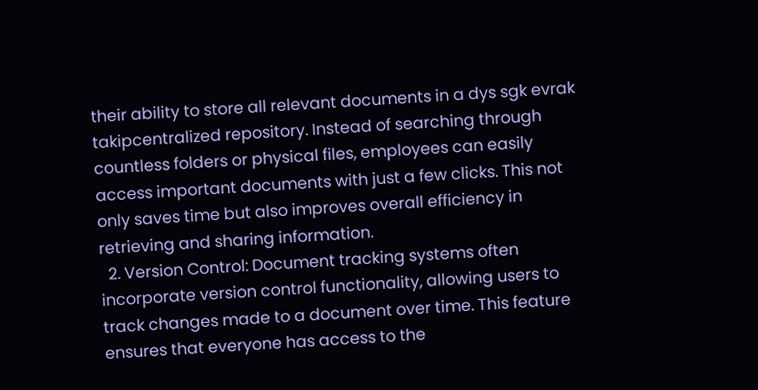their ability to store all relevant documents in a dys sgk evrak takipcentralized repository. Instead of searching through countless folders or physical files, employees can easily access important documents with just a few clicks. This not only saves time but also improves overall efficiency in retrieving and sharing information.
  2. Version Control: Document tracking systems often incorporate version control functionality, allowing users to track changes made to a document over time. This feature ensures that everyone has access to the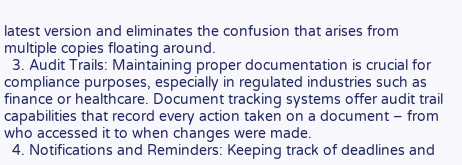latest version and eliminates the confusion that arises from multiple copies floating around.
  3. Audit Trails: Maintaining proper documentation is crucial for compliance purposes, especially in regulated industries such as finance or healthcare. Document tracking systems offer audit trail capabilities that record every action taken on a document – from who accessed it to when changes were made.
  4. Notifications and Reminders: Keeping track of deadlines and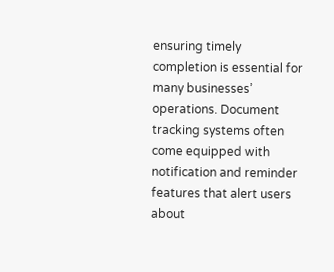ensuring timely completion is essential for many businesses’ operations. Document tracking systems often come equipped with notification and reminder features that alert users about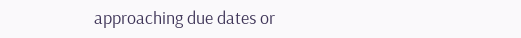approaching due dates or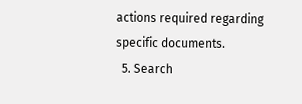actions required regarding specific documents.
  5. Search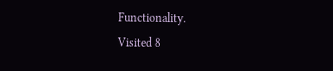Functionality.
Visited 8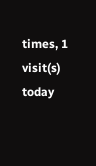times, 1 visit(s) today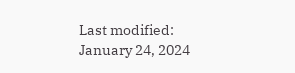Last modified: January 24, 2024